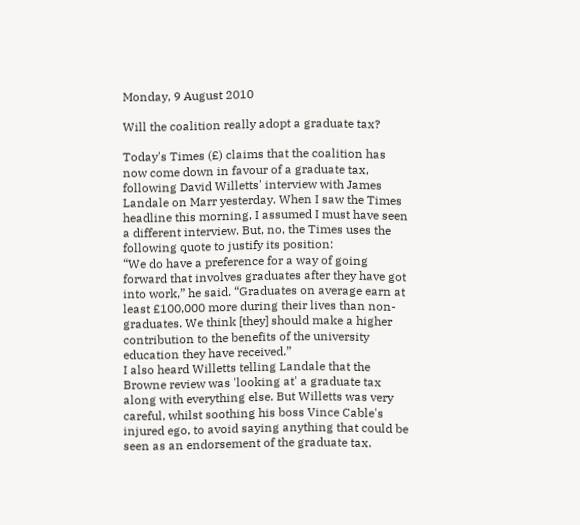Monday, 9 August 2010

Will the coalition really adopt a graduate tax?

Today's Times (£) claims that the coalition has now come down in favour of a graduate tax, following David Willetts' interview with James Landale on Marr yesterday. When I saw the Times headline this morning, I assumed I must have seen a different interview. But, no, the Times uses the following quote to justify its position:
“We do have a preference for a way of going forward that involves graduates after they have got into work,” he said. “Graduates on average earn at least £100,000 more during their lives than non-graduates. We think [they] should make a higher contribution to the benefits of the university education they have received.”
I also heard Willetts telling Landale that the Browne review was 'looking at' a graduate tax along with everything else. But Willetts was very careful, whilst soothing his boss Vince Cable's injured ego, to avoid saying anything that could be seen as an endorsement of the graduate tax.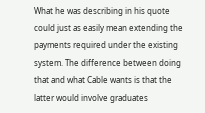What he was describing in his quote could just as easily mean extending the payments required under the existing system. The difference between doing that and what Cable wants is that the latter would involve graduates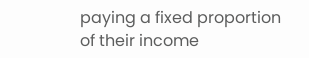paying a fixed proportion of their income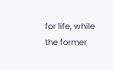for life, while the former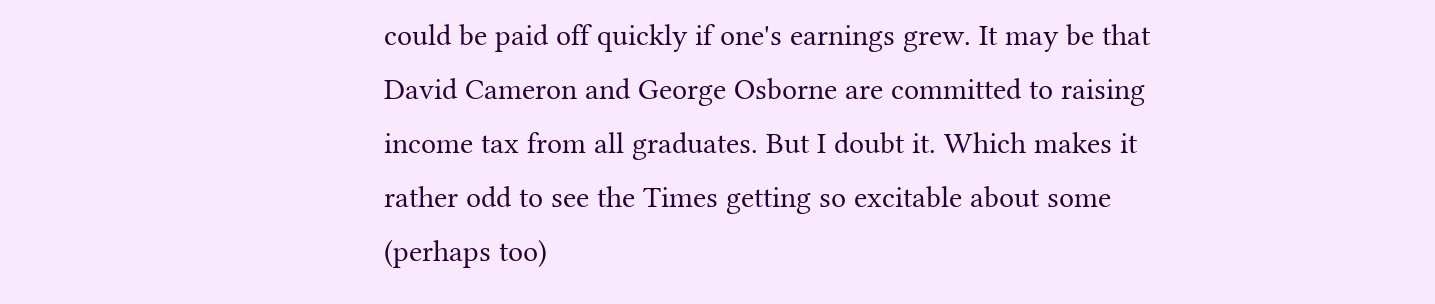could be paid off quickly if one's earnings grew. It may be that David Cameron and George Osborne are committed to raising income tax from all graduates. But I doubt it. Which makes it rather odd to see the Times getting so excitable about some (perhaps too)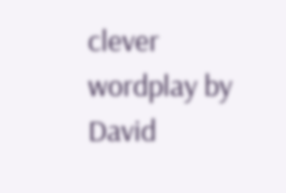clever wordplay by David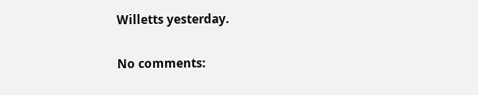Willetts yesterday.

No comments: